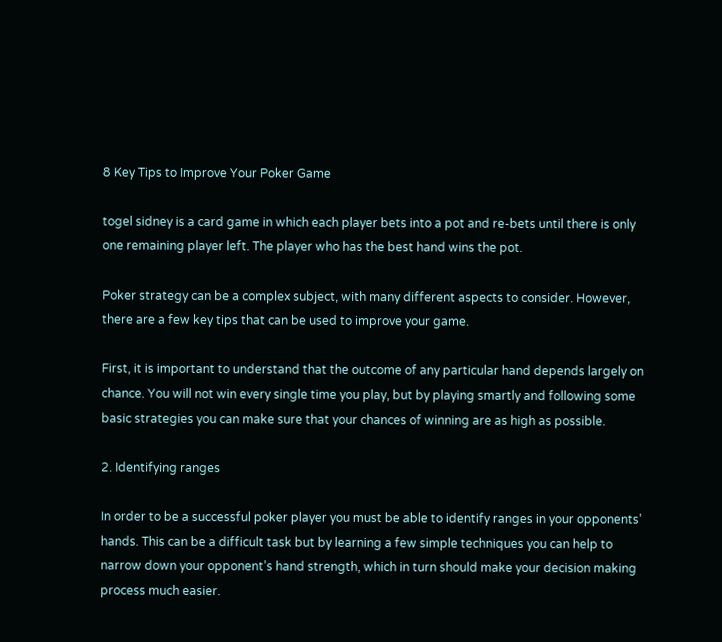8 Key Tips to Improve Your Poker Game

togel sidney is a card game in which each player bets into a pot and re-bets until there is only one remaining player left. The player who has the best hand wins the pot.

Poker strategy can be a complex subject, with many different aspects to consider. However, there are a few key tips that can be used to improve your game.

First, it is important to understand that the outcome of any particular hand depends largely on chance. You will not win every single time you play, but by playing smartly and following some basic strategies you can make sure that your chances of winning are as high as possible.

2. Identifying ranges

In order to be a successful poker player you must be able to identify ranges in your opponents’ hands. This can be a difficult task but by learning a few simple techniques you can help to narrow down your opponent’s hand strength, which in turn should make your decision making process much easier.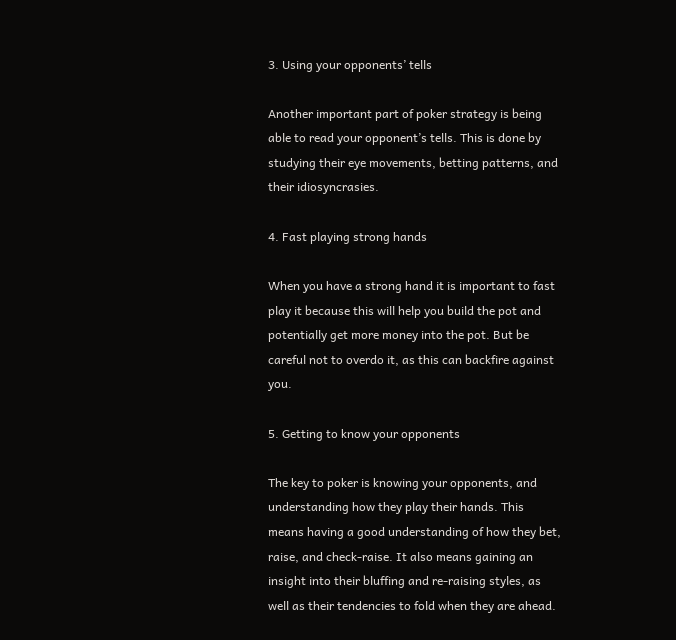3. Using your opponents’ tells

Another important part of poker strategy is being able to read your opponent’s tells. This is done by studying their eye movements, betting patterns, and their idiosyncrasies.

4. Fast playing strong hands

When you have a strong hand it is important to fast play it because this will help you build the pot and potentially get more money into the pot. But be careful not to overdo it, as this can backfire against you.

5. Getting to know your opponents

The key to poker is knowing your opponents, and understanding how they play their hands. This means having a good understanding of how they bet, raise, and check-raise. It also means gaining an insight into their bluffing and re-raising styles, as well as their tendencies to fold when they are ahead.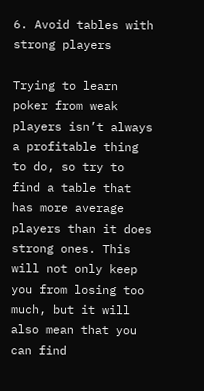6. Avoid tables with strong players

Trying to learn poker from weak players isn’t always a profitable thing to do, so try to find a table that has more average players than it does strong ones. This will not only keep you from losing too much, but it will also mean that you can find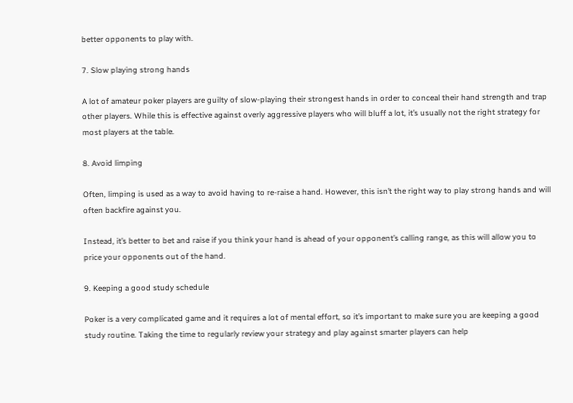better opponents to play with.

7. Slow playing strong hands

A lot of amateur poker players are guilty of slow-playing their strongest hands in order to conceal their hand strength and trap other players. While this is effective against overly aggressive players who will bluff a lot, it’s usually not the right strategy for most players at the table.

8. Avoid limping

Often, limping is used as a way to avoid having to re-raise a hand. However, this isn’t the right way to play strong hands and will often backfire against you.

Instead, it’s better to bet and raise if you think your hand is ahead of your opponent’s calling range, as this will allow you to price your opponents out of the hand.

9. Keeping a good study schedule

Poker is a very complicated game and it requires a lot of mental effort, so it’s important to make sure you are keeping a good study routine. Taking the time to regularly review your strategy and play against smarter players can help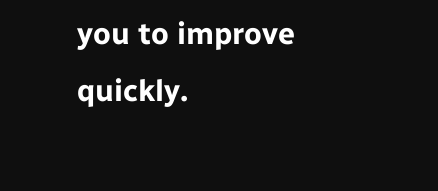you to improve quickly.